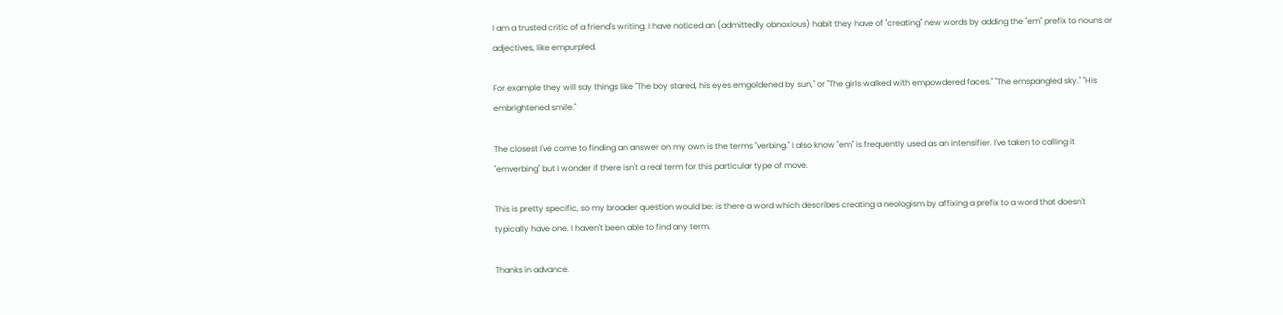I am a trusted critic of a friend's writing. I have noticed an (admittedly obnoxious) habit they have of "creating" new words by adding the "em" prefix to nouns or adjectives, like empurpled.

For example they will say things like "The boy stared, his eyes emgoldened by sun," or "The girls walked with empowdered faces." "The emspangled sky." "His embrightened smile."

The closest I've come to finding an answer on my own is the terms "verbing." I also know "em" is frequently used as an intensifier. I've taken to calling it "emverbing" but I wonder if there isn't a real term for this particular type of move.

This is pretty specific, so my broader question would be: is there a word which describes creating a neologism by affixing a prefix to a word that doesn't typically have one. I haven't been able to find any term.

Thanks in advance.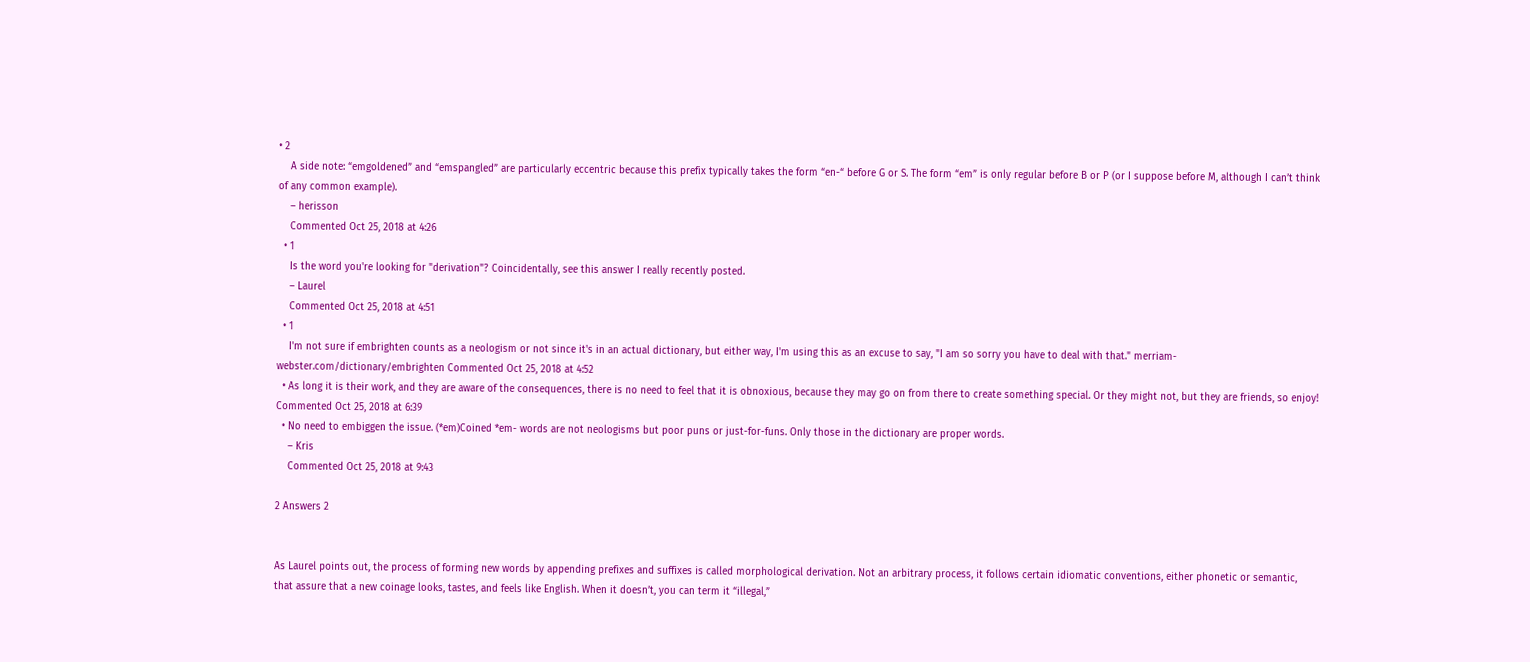• 2
    A side note: “emgoldened” and “emspangled” are particularly eccentric because this prefix typically takes the form “en-“ before G or S. The form “em” is only regular before B or P (or I suppose before M, although I can’t think of any common example).
    – herisson
    Commented Oct 25, 2018 at 4:26
  • 1
    Is the word you're looking for "derivation"? Coincidentally, see this answer I really recently posted.
    – Laurel
    Commented Oct 25, 2018 at 4:51
  • 1
    I'm not sure if embrighten counts as a neologism or not since it's in an actual dictionary, but either way, I'm using this as an excuse to say, "I am so sorry you have to deal with that." merriam-webster.com/dictionary/embrighten Commented Oct 25, 2018 at 4:52
  • As long it is their work, and they are aware of the consequences, there is no need to feel that it is obnoxious, because they may go on from there to create something special. Or they might not, but they are friends, so enjoy! Commented Oct 25, 2018 at 6:39
  • No need to embiggen the issue. (*em)Coined *em- words are not neologisms but poor puns or just-for-funs. Only those in the dictionary are proper words.
    – Kris
    Commented Oct 25, 2018 at 9:43

2 Answers 2


As Laurel points out, the process of forming new words by appending prefixes and suffixes is called morphological derivation. Not an arbitrary process, it follows certain idiomatic conventions, either phonetic or semantic, that assure that a new coinage looks, tastes, and feels like English. When it doesn’t, you can term it “illegal,”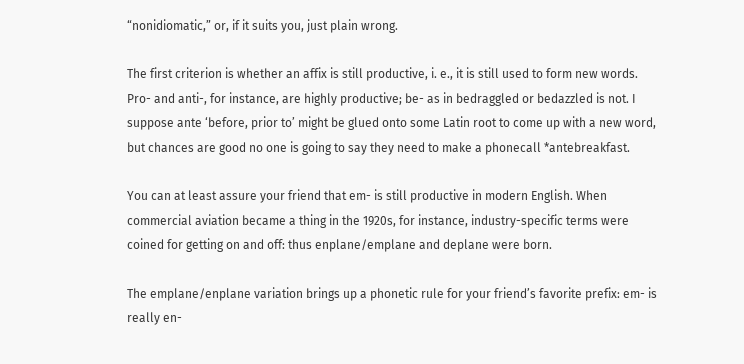“nonidiomatic,” or, if it suits you, just plain wrong.

The first criterion is whether an affix is still productive, i. e., it is still used to form new words. Pro- and anti-, for instance, are highly productive; be- as in bedraggled or bedazzled is not. I suppose ante ‘before, prior to’ might be glued onto some Latin root to come up with a new word, but chances are good no one is going to say they need to make a phonecall *antebreakfast.

You can at least assure your friend that em- is still productive in modern English. When commercial aviation became a thing in the 1920s, for instance, industry-specific terms were coined for getting on and off: thus enplane/emplane and deplane were born.

The emplane/enplane variation brings up a phonetic rule for your friend’s favorite prefix: em- is really en-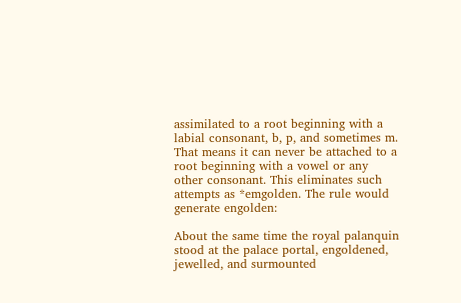assimilated to a root beginning with a labial consonant, b, p, and sometimes m. That means it can never be attached to a root beginning with a vowel or any other consonant. This eliminates such attempts as *emgolden. The rule would generate engolden:

About the same time the royal palanquin stood at the palace portal, engoldened, jewelled, and surmounted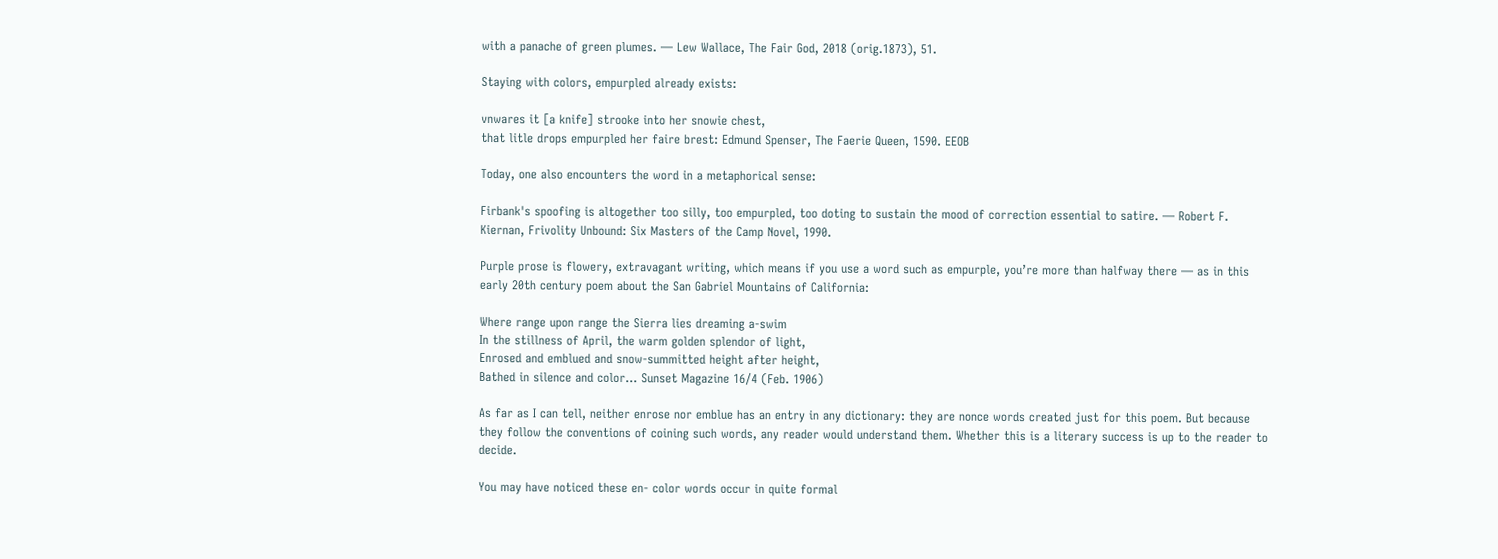with a panache of green plumes. — Lew Wallace, The Fair God, 2018 (orig.1873), 51.

Staying with colors, empurpled already exists:

vnwares it [a knife] strooke into her snowie chest,
that litle drops empurpled her faire brest: Edmund Spenser, The Faerie Queen, 1590. EEOB

Today, one also encounters the word in a metaphorical sense:

Firbank's spoofing is altogether too silly, too empurpled, too doting to sustain the mood of correction essential to satire. — Robert F. Kiernan, Frivolity Unbound: Six Masters of the Camp Novel, 1990.

Purple prose is flowery, extravagant writing, which means if you use a word such as empurple, you’re more than halfway there — as in this early 20th century poem about the San Gabriel Mountains of California:

Where range upon range the Sierra lies dreaming a-swim
In the stillness of April, the warm golden splendor of light,
Enrosed and emblued and snow-summitted height after height,
Bathed in silence and color… Sunset Magazine 16/4 (Feb. 1906)

As far as I can tell, neither enrose nor emblue has an entry in any dictionary: they are nonce words created just for this poem. But because they follow the conventions of coining such words, any reader would understand them. Whether this is a literary success is up to the reader to decide.

You may have noticed these en- color words occur in quite formal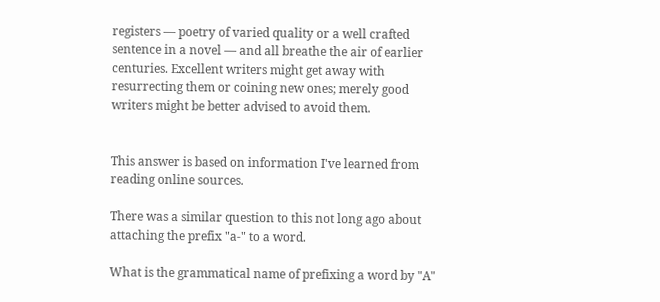registers — poetry of varied quality or a well crafted sentence in a novel — and all breathe the air of earlier centuries. Excellent writers might get away with resurrecting them or coining new ones; merely good writers might be better advised to avoid them.


This answer is based on information I've learned from reading online sources.

There was a similar question to this not long ago about attaching the prefix "a-" to a word.

What is the grammatical name of prefixing a word by "A"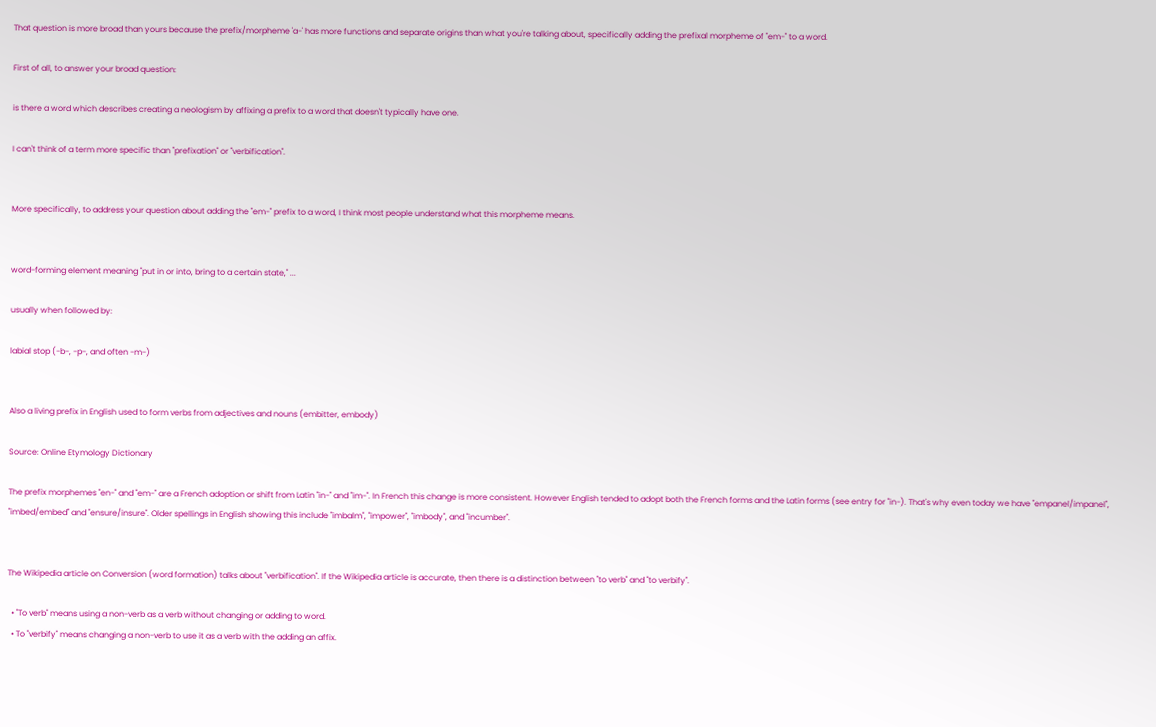That question is more broad than yours because the prefix/morpheme 'a-' has more functions and separate origins than what you're talking about, specifically adding the prefixal morpheme of "em-" to a word.

First of all, to answer your broad question:

is there a word which describes creating a neologism by affixing a prefix to a word that doesn't typically have one.

I can't think of a term more specific than "prefixation" or "verbification".


More specifically, to address your question about adding the "em-" prefix to a word, I think most people understand what this morpheme means.


word-forming element meaning "put in or into, bring to a certain state," ...

usually when followed by:

labial stop (-b-, -p-, and often -m-)


Also a living prefix in English used to form verbs from adjectives and nouns (embitter, embody)

Source: Online Etymology Dictionary

The prefix morphemes "en-" and "em-" are a French adoption or shift from Latin "in-" and "im-". In French this change is more consistent. However English tended to adopt both the French forms and the Latin forms (see entry for "in-). That's why even today we have "empanel/impanel", "imbed/embed" and "ensure/insure". Older spellings in English showing this include "imbalm", "impower", "imbody", and "incumber".


The Wikipedia article on Conversion (word formation) talks about "verbification". If the Wikipedia article is accurate, then there is a distinction between "to verb" and "to verbify".

  • "To verb" means using a non-verb as a verb without changing or adding to word.
  • To "verbify" means changing a non-verb to use it as a verb with the adding an affix.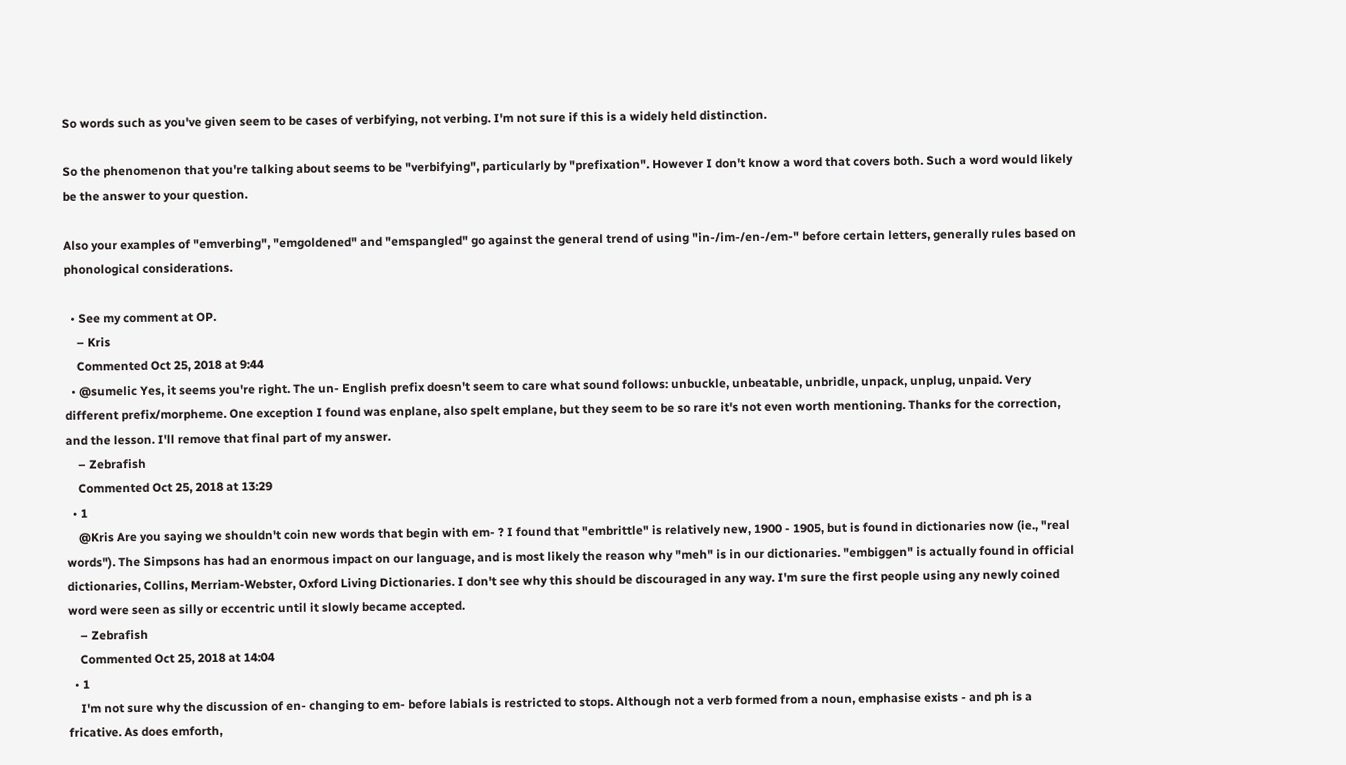So words such as you've given seem to be cases of verbifying, not verbing. I'm not sure if this is a widely held distinction.

So the phenomenon that you're talking about seems to be "verbifying", particularly by "prefixation". However I don't know a word that covers both. Such a word would likely be the answer to your question.

Also your examples of "emverbing", "emgoldened" and "emspangled" go against the general trend of using "in-/im-/en-/em-" before certain letters, generally rules based on phonological considerations.

  • See my comment at OP.
    – Kris
    Commented Oct 25, 2018 at 9:44
  • @sumelic Yes, it seems you're right. The un- English prefix doesn't seem to care what sound follows: unbuckle, unbeatable, unbridle, unpack, unplug, unpaid. Very different prefix/morpheme. One exception I found was enplane, also spelt emplane, but they seem to be so rare it's not even worth mentioning. Thanks for the correction, and the lesson. I'll remove that final part of my answer.
    – Zebrafish
    Commented Oct 25, 2018 at 13:29
  • 1
    @Kris Are you saying we shouldn't coin new words that begin with em- ? I found that "embrittle" is relatively new, 1900 - 1905, but is found in dictionaries now (ie., "real words"). The Simpsons has had an enormous impact on our language, and is most likely the reason why "meh" is in our dictionaries. "embiggen" is actually found in official dictionaries, Collins, Merriam-Webster, Oxford Living Dictionaries. I don't see why this should be discouraged in any way. I'm sure the first people using any newly coined word were seen as silly or eccentric until it slowly became accepted.
    – Zebrafish
    Commented Oct 25, 2018 at 14:04
  • 1
    I'm not sure why the discussion of en- changing to em- before labials is restricted to stops. Although not a verb formed from a noun, emphasise exists - and ph is a fricative. As does emforth,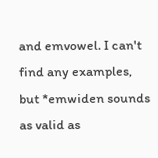and emvowel. I can't find any examples, but *emwiden sounds as valid as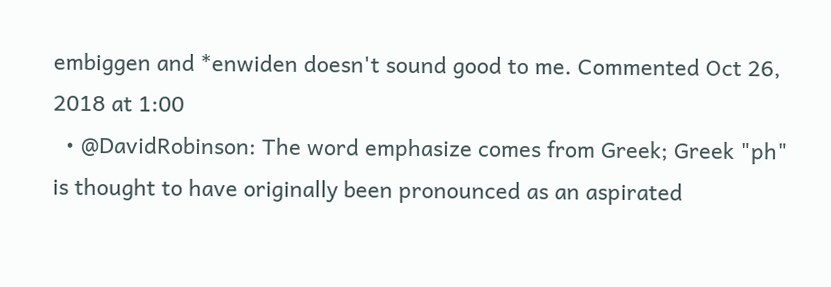embiggen and *enwiden doesn't sound good to me. Commented Oct 26, 2018 at 1:00
  • @DavidRobinson: The word emphasize comes from Greek; Greek "ph" is thought to have originally been pronounced as an aspirated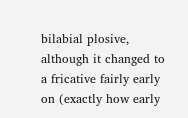bilabial plosive, although it changed to a fricative fairly early on (exactly how early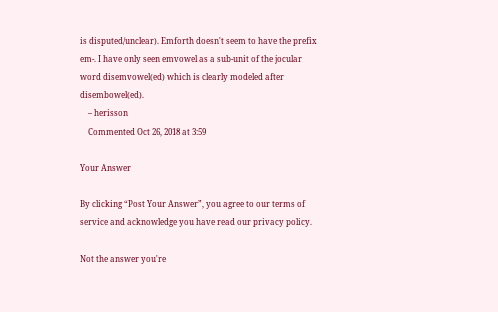is disputed/unclear). Emforth doesn't seem to have the prefix em-. I have only seen emvowel as a sub-unit of the jocular word disemvowel(ed) which is clearly modeled after disembowel(ed).
    – herisson
    Commented Oct 26, 2018 at 3:59

Your Answer

By clicking “Post Your Answer”, you agree to our terms of service and acknowledge you have read our privacy policy.

Not the answer you're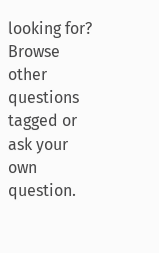looking for? Browse other questions tagged or ask your own question.